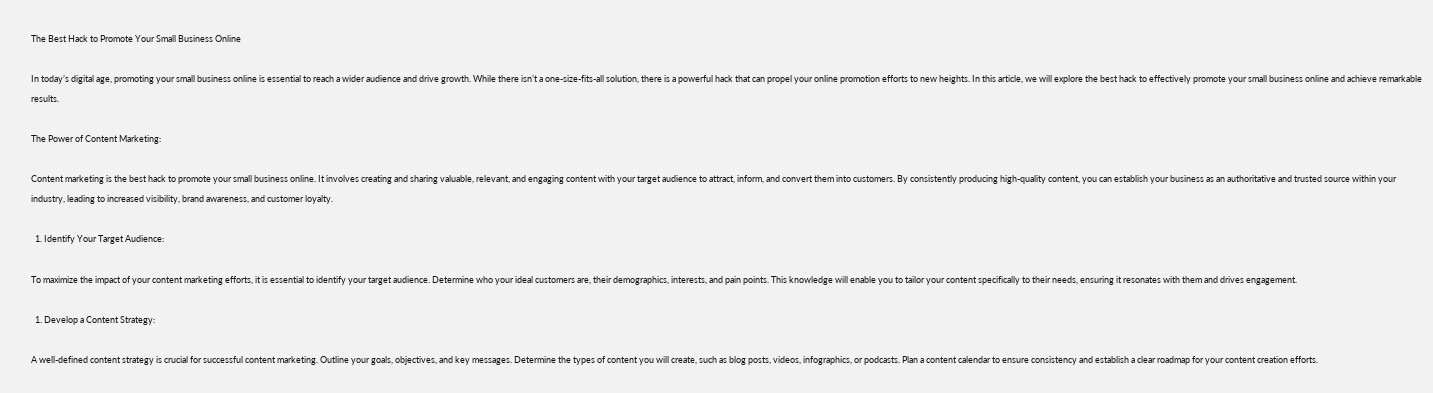The Best Hack to Promote Your Small Business Online

In today’s digital age, promoting your small business online is essential to reach a wider audience and drive growth. While there isn’t a one-size-fits-all solution, there is a powerful hack that can propel your online promotion efforts to new heights. In this article, we will explore the best hack to effectively promote your small business online and achieve remarkable results.

The Power of Content Marketing:

Content marketing is the best hack to promote your small business online. It involves creating and sharing valuable, relevant, and engaging content with your target audience to attract, inform, and convert them into customers. By consistently producing high-quality content, you can establish your business as an authoritative and trusted source within your industry, leading to increased visibility, brand awareness, and customer loyalty.

  1. Identify Your Target Audience:

To maximize the impact of your content marketing efforts, it is essential to identify your target audience. Determine who your ideal customers are, their demographics, interests, and pain points. This knowledge will enable you to tailor your content specifically to their needs, ensuring it resonates with them and drives engagement.

  1. Develop a Content Strategy:

A well-defined content strategy is crucial for successful content marketing. Outline your goals, objectives, and key messages. Determine the types of content you will create, such as blog posts, videos, infographics, or podcasts. Plan a content calendar to ensure consistency and establish a clear roadmap for your content creation efforts.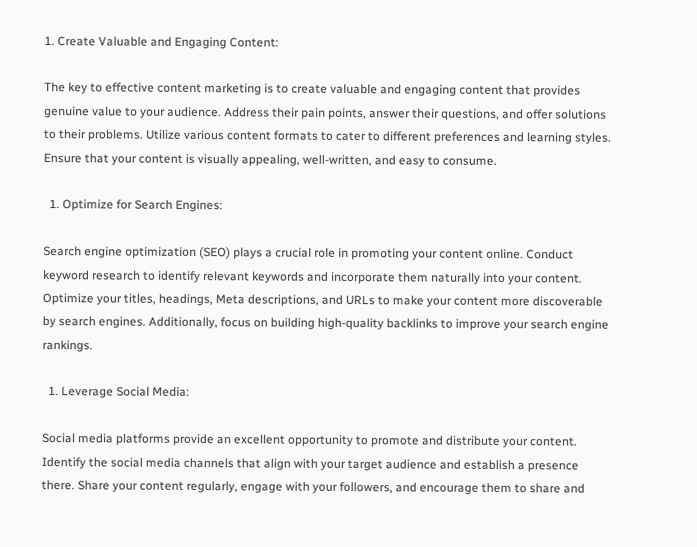1. Create Valuable and Engaging Content:

The key to effective content marketing is to create valuable and engaging content that provides genuine value to your audience. Address their pain points, answer their questions, and offer solutions to their problems. Utilize various content formats to cater to different preferences and learning styles. Ensure that your content is visually appealing, well-written, and easy to consume.

  1. Optimize for Search Engines:

Search engine optimization (SEO) plays a crucial role in promoting your content online. Conduct keyword research to identify relevant keywords and incorporate them naturally into your content. Optimize your titles, headings, Meta descriptions, and URLs to make your content more discoverable by search engines. Additionally, focus on building high-quality backlinks to improve your search engine rankings.

  1. Leverage Social Media:

Social media platforms provide an excellent opportunity to promote and distribute your content. Identify the social media channels that align with your target audience and establish a presence there. Share your content regularly, engage with your followers, and encourage them to share and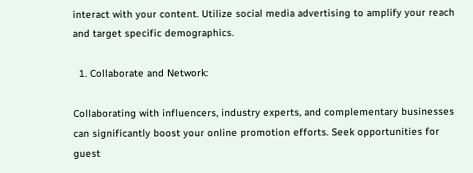interact with your content. Utilize social media advertising to amplify your reach and target specific demographics.

  1. Collaborate and Network:

Collaborating with influencers, industry experts, and complementary businesses can significantly boost your online promotion efforts. Seek opportunities for guest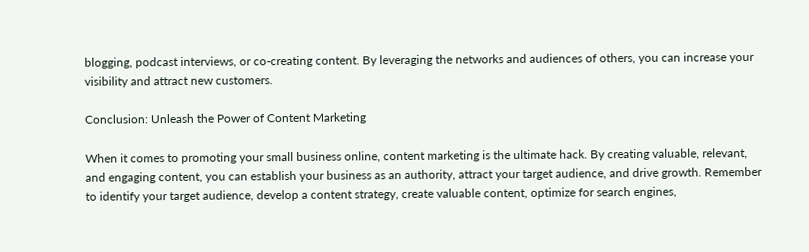blogging, podcast interviews, or co-creating content. By leveraging the networks and audiences of others, you can increase your visibility and attract new customers.

Conclusion: Unleash the Power of Content Marketing

When it comes to promoting your small business online, content marketing is the ultimate hack. By creating valuable, relevant, and engaging content, you can establish your business as an authority, attract your target audience, and drive growth. Remember to identify your target audience, develop a content strategy, create valuable content, optimize for search engines,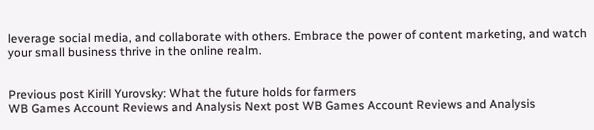leverage social media, and collaborate with others. Embrace the power of content marketing, and watch your small business thrive in the online realm.


Previous post Kirill Yurovsky: What the future holds for farmers
WB Games Account Reviews and Analysis Next post WB Games Account Reviews and Analysis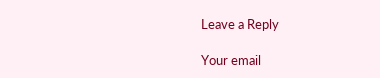Leave a Reply

Your email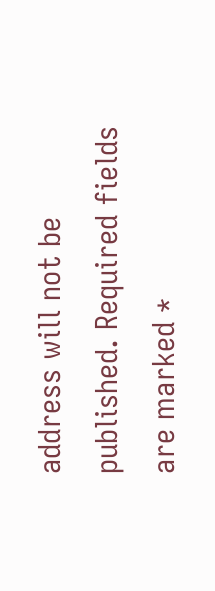address will not be published. Required fields are marked *